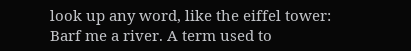look up any word, like the eiffel tower:
Barf me a river. A term used to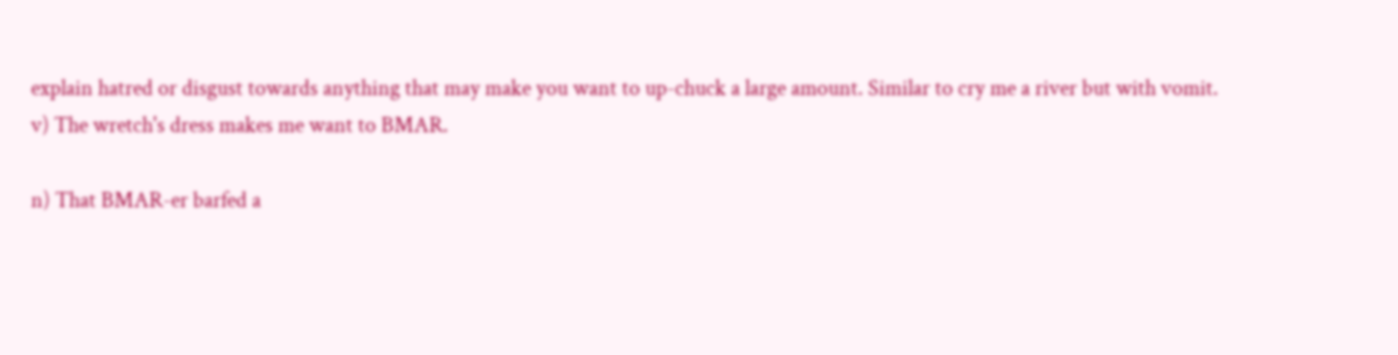explain hatred or disgust towards anything that may make you want to up-chuck a large amount. Similar to cry me a river but with vomit.
v) The wretch's dress makes me want to BMAR.

n) That BMAR-er barfed a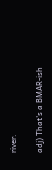river.

adj) That's a BMAR-ish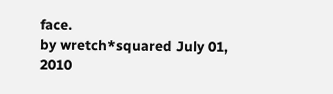face.
by wretch*squared July 01, 2010